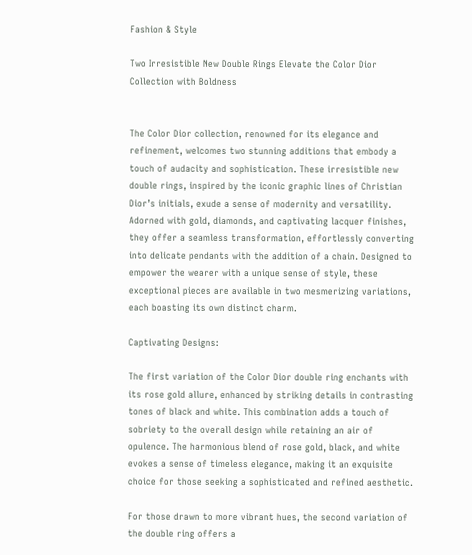Fashion & Style

Two Irresistible New Double Rings Elevate the Color Dior Collection with Boldness


The Color Dior collection, renowned for its elegance and refinement, welcomes two stunning additions that embody a touch of audacity and sophistication. These irresistible new double rings, inspired by the iconic graphic lines of Christian Dior’s initials, exude a sense of modernity and versatility. Adorned with gold, diamonds, and captivating lacquer finishes, they offer a seamless transformation, effortlessly converting into delicate pendants with the addition of a chain. Designed to empower the wearer with a unique sense of style, these exceptional pieces are available in two mesmerizing variations, each boasting its own distinct charm.

Captivating Designs:

The first variation of the Color Dior double ring enchants with its rose gold allure, enhanced by striking details in contrasting tones of black and white. This combination adds a touch of sobriety to the overall design while retaining an air of opulence. The harmonious blend of rose gold, black, and white evokes a sense of timeless elegance, making it an exquisite choice for those seeking a sophisticated and refined aesthetic.

For those drawn to more vibrant hues, the second variation of the double ring offers a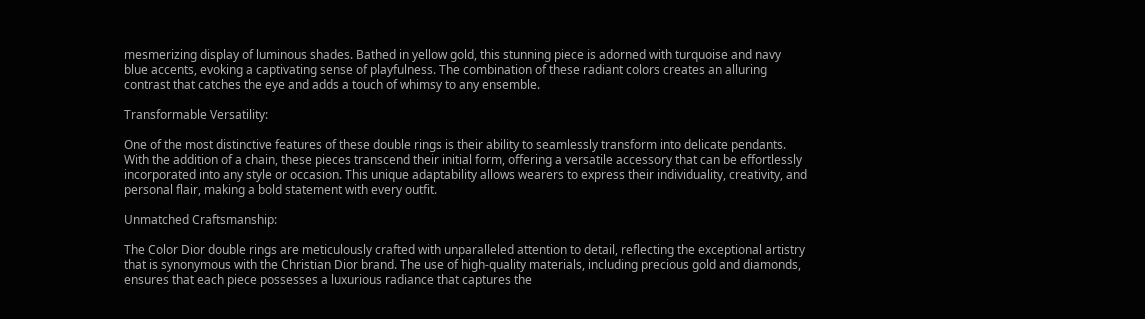mesmerizing display of luminous shades. Bathed in yellow gold, this stunning piece is adorned with turquoise and navy blue accents, evoking a captivating sense of playfulness. The combination of these radiant colors creates an alluring contrast that catches the eye and adds a touch of whimsy to any ensemble.

Transformable Versatility:

One of the most distinctive features of these double rings is their ability to seamlessly transform into delicate pendants. With the addition of a chain, these pieces transcend their initial form, offering a versatile accessory that can be effortlessly incorporated into any style or occasion. This unique adaptability allows wearers to express their individuality, creativity, and personal flair, making a bold statement with every outfit.

Unmatched Craftsmanship:

The Color Dior double rings are meticulously crafted with unparalleled attention to detail, reflecting the exceptional artistry that is synonymous with the Christian Dior brand. The use of high-quality materials, including precious gold and diamonds, ensures that each piece possesses a luxurious radiance that captures the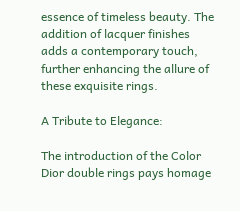essence of timeless beauty. The addition of lacquer finishes adds a contemporary touch, further enhancing the allure of these exquisite rings.

A Tribute to Elegance:

The introduction of the Color Dior double rings pays homage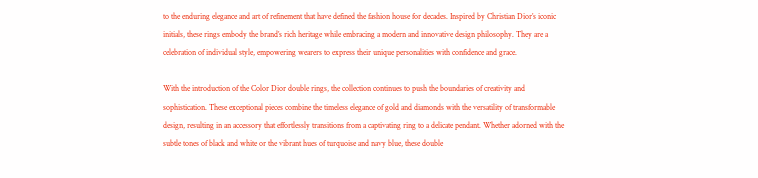to the enduring elegance and art of refinement that have defined the fashion house for decades. Inspired by Christian Dior’s iconic initials, these rings embody the brand’s rich heritage while embracing a modern and innovative design philosophy. They are a celebration of individual style, empowering wearers to express their unique personalities with confidence and grace.

With the introduction of the Color Dior double rings, the collection continues to push the boundaries of creativity and sophistication. These exceptional pieces combine the timeless elegance of gold and diamonds with the versatility of transformable design, resulting in an accessory that effortlessly transitions from a captivating ring to a delicate pendant. Whether adorned with the subtle tones of black and white or the vibrant hues of turquoise and navy blue, these double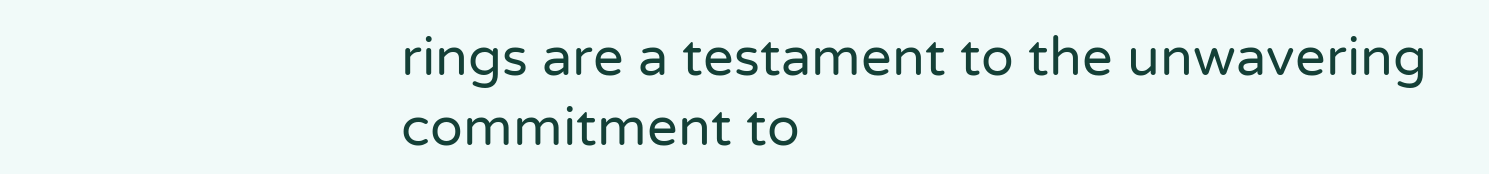rings are a testament to the unwavering commitment to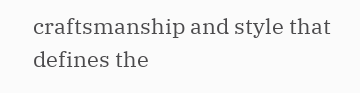craftsmanship and style that defines the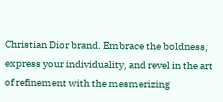Christian Dior brand. Embrace the boldness, express your individuality, and revel in the art of refinement with the mesmerizing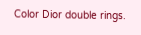Color Dior double rings.